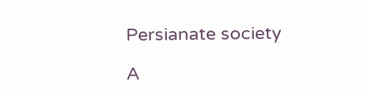Persianate society

A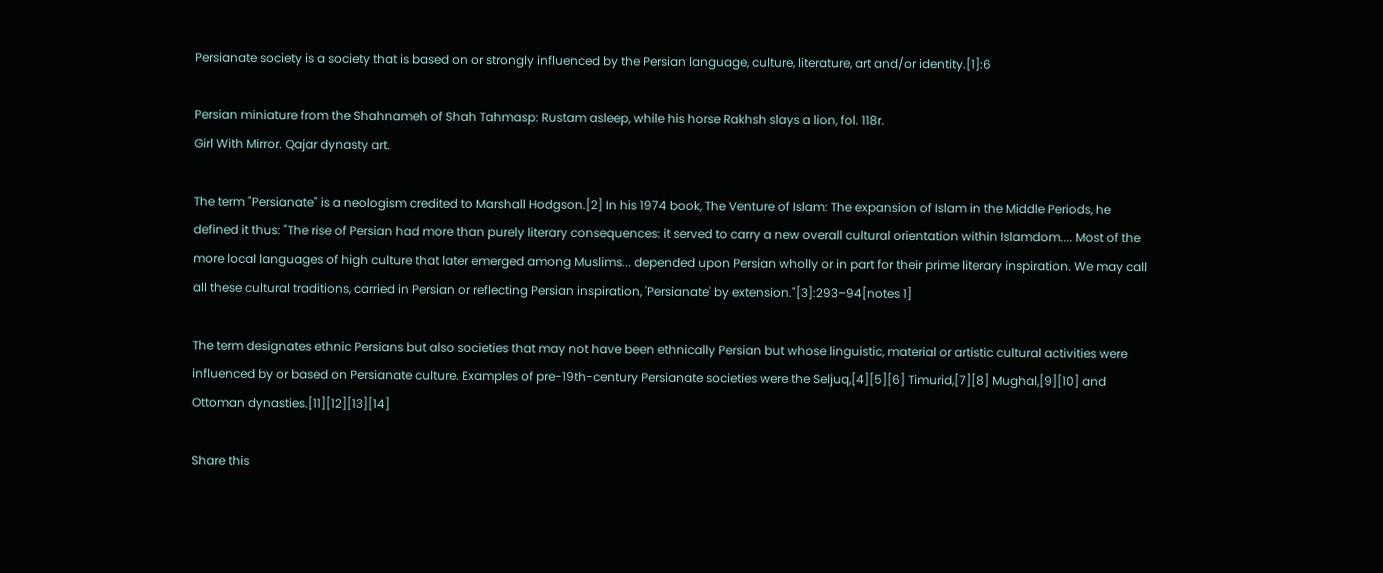Persianate society is a society that is based on or strongly influenced by the Persian language, culture, literature, art and/or identity.[1]:6

Persian miniature from the Shahnameh of Shah Tahmasp: Rustam asleep, while his horse Rakhsh slays a lion, fol. 118r.
Girl With Mirror. Qajar dynasty art.

The term "Persianate" is a neologism credited to Marshall Hodgson.[2] In his 1974 book, The Venture of Islam: The expansion of Islam in the Middle Periods, he defined it thus: "The rise of Persian had more than purely literary consequences: it served to carry a new overall cultural orientation within Islamdom.... Most of the more local languages of high culture that later emerged among Muslims... depended upon Persian wholly or in part for their prime literary inspiration. We may call all these cultural traditions, carried in Persian or reflecting Persian inspiration, 'Persianate' by extension."[3]:293–94[notes 1]

The term designates ethnic Persians but also societies that may not have been ethnically Persian but whose linguistic, material or artistic cultural activities were influenced by or based on Persianate culture. Examples of pre-19th-century Persianate societies were the Seljuq,[4][5][6] Timurid,[7][8] Mughal,[9][10] and Ottoman dynasties.[11][12][13][14]

Share this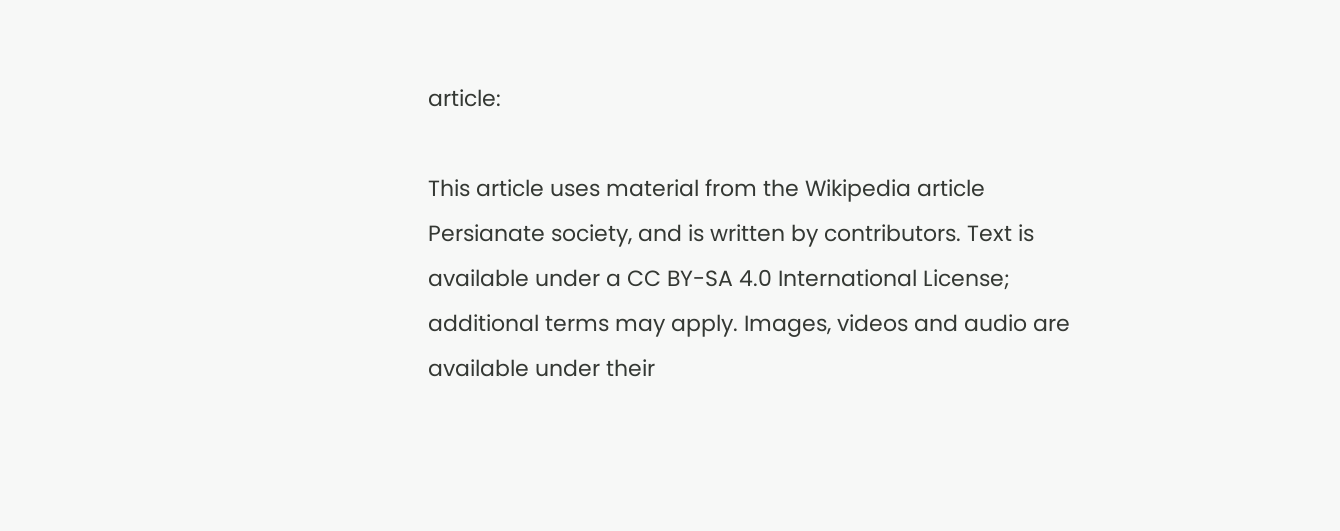article:

This article uses material from the Wikipedia article Persianate society, and is written by contributors. Text is available under a CC BY-SA 4.0 International License; additional terms may apply. Images, videos and audio are available under their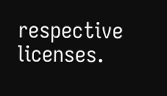respective licenses.